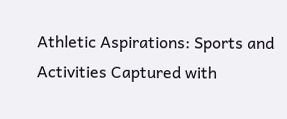Athletic Aspirations: Sports and Activities Captured with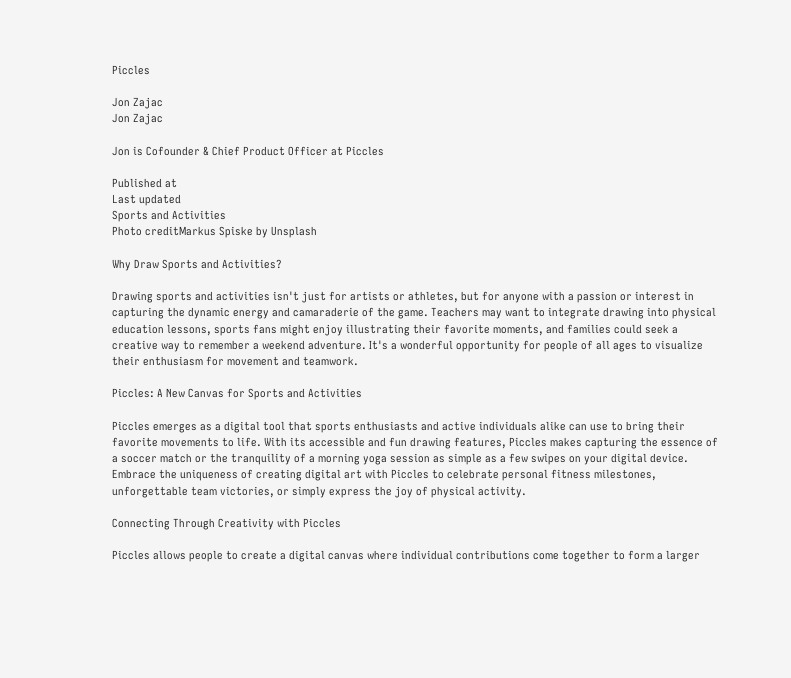Piccles

Jon Zajac
Jon Zajac

Jon is Cofounder & Chief Product Officer at Piccles

Published at
Last updated
Sports and Activities
Photo creditMarkus Spiske by Unsplash

Why Draw Sports and Activities?

Drawing sports and activities isn't just for artists or athletes, but for anyone with a passion or interest in capturing the dynamic energy and camaraderie of the game. Teachers may want to integrate drawing into physical education lessons, sports fans might enjoy illustrating their favorite moments, and families could seek a creative way to remember a weekend adventure. It's a wonderful opportunity for people of all ages to visualize their enthusiasm for movement and teamwork.

Piccles: A New Canvas for Sports and Activities

Piccles emerges as a digital tool that sports enthusiasts and active individuals alike can use to bring their favorite movements to life. With its accessible and fun drawing features, Piccles makes capturing the essence of a soccer match or the tranquility of a morning yoga session as simple as a few swipes on your digital device. Embrace the uniqueness of creating digital art with Piccles to celebrate personal fitness milestones, unforgettable team victories, or simply express the joy of physical activity.

Connecting Through Creativity with Piccles

Piccles allows people to create a digital canvas where individual contributions come together to form a larger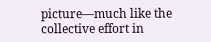picture—much like the collective effort in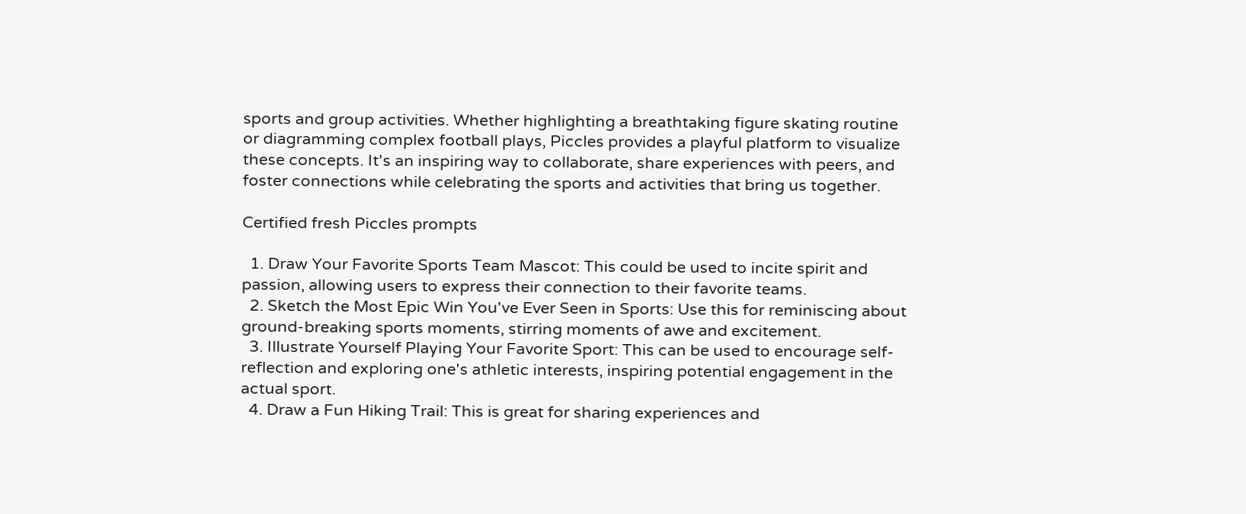sports and group activities. Whether highlighting a breathtaking figure skating routine or diagramming complex football plays, Piccles provides a playful platform to visualize these concepts. It's an inspiring way to collaborate, share experiences with peers, and foster connections while celebrating the sports and activities that bring us together.

Certified fresh Piccles prompts

  1. Draw Your Favorite Sports Team Mascot: This could be used to incite spirit and passion, allowing users to express their connection to their favorite teams.
  2. Sketch the Most Epic Win You've Ever Seen in Sports: Use this for reminiscing about ground-breaking sports moments, stirring moments of awe and excitement.
  3. Illustrate Yourself Playing Your Favorite Sport: This can be used to encourage self-reflection and exploring one's athletic interests, inspiring potential engagement in the actual sport.
  4. Draw a Fun Hiking Trail: This is great for sharing experiences and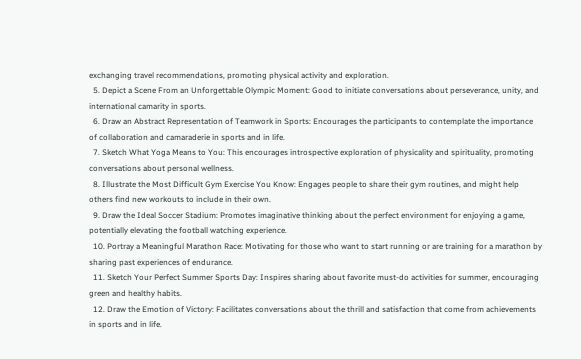exchanging travel recommendations, promoting physical activity and exploration.
  5. Depict a Scene From an Unforgettable Olympic Moment: Good to initiate conversations about perseverance, unity, and international camarity in sports.
  6. Draw an Abstract Representation of Teamwork in Sports: Encourages the participants to contemplate the importance of collaboration and camaraderie in sports and in life.
  7. Sketch What Yoga Means to You: This encourages introspective exploration of physicality and spirituality, promoting conversations about personal wellness.
  8. Illustrate the Most Difficult Gym Exercise You Know: Engages people to share their gym routines, and might help others find new workouts to include in their own.
  9. Draw the Ideal Soccer Stadium: Promotes imaginative thinking about the perfect environment for enjoying a game, potentially elevating the football watching experience.
  10. Portray a Meaningful Marathon Race: Motivating for those who want to start running or are training for a marathon by sharing past experiences of endurance.
  11. Sketch Your Perfect Summer Sports Day: Inspires sharing about favorite must-do activities for summer, encouraging green and healthy habits.
  12. Draw the Emotion of Victory: Facilitates conversations about the thrill and satisfaction that come from achievements in sports and in life.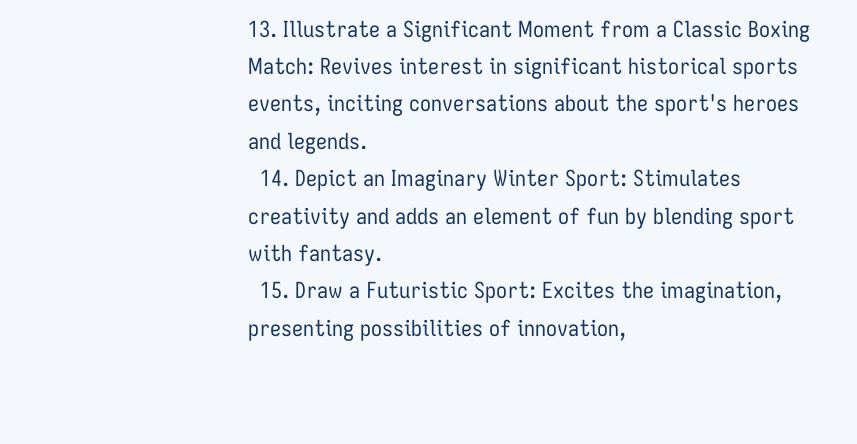13. Illustrate a Significant Moment from a Classic Boxing Match: Revives interest in significant historical sports events, inciting conversations about the sport's heroes and legends.
  14. Depict an Imaginary Winter Sport: Stimulates creativity and adds an element of fun by blending sport with fantasy.
  15. Draw a Futuristic Sport: Excites the imagination, presenting possibilities of innovation,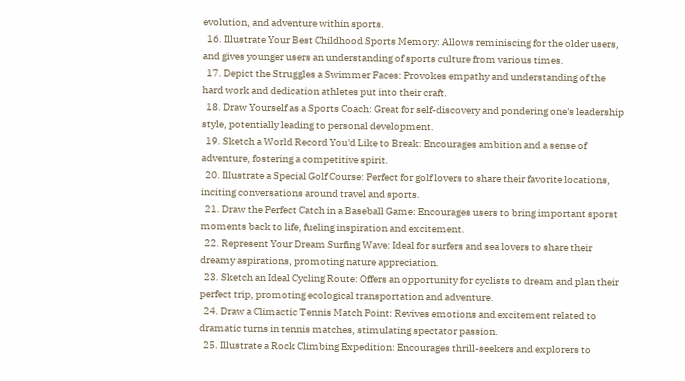evolution, and adventure within sports.
  16. Illustrate Your Best Childhood Sports Memory: Allows reminiscing for the older users, and gives younger users an understanding of sports culture from various times.
  17. Depict the Struggles a Swimmer Faces: Provokes empathy and understanding of the hard work and dedication athletes put into their craft.
  18. Draw Yourself as a Sports Coach: Great for self-discovery and pondering one's leadership style, potentially leading to personal development.
  19. Sketch a World Record You'd Like to Break: Encourages ambition and a sense of adventure, fostering a competitive spirit.
  20. Illustrate a Special Golf Course: Perfect for golf lovers to share their favorite locations, inciting conversations around travel and sports.
  21. Draw the Perfect Catch in a Baseball Game: Encourages users to bring important sporst moments back to life, fueling inspiration and excitement.
  22. Represent Your Dream Surfing Wave: Ideal for surfers and sea lovers to share their dreamy aspirations, promoting nature appreciation.
  23. Sketch an Ideal Cycling Route: Offers an opportunity for cyclists to dream and plan their perfect trip, promoting ecological transportation and adventure.
  24. Draw a Climactic Tennis Match Point: Revives emotions and excitement related to dramatic turns in tennis matches, stimulating spectator passion.
  25. Illustrate a Rock Climbing Expedition: Encourages thrill-seekers and explorers to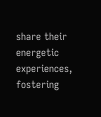share their energetic experiences, fostering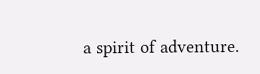a spirit of adventure.